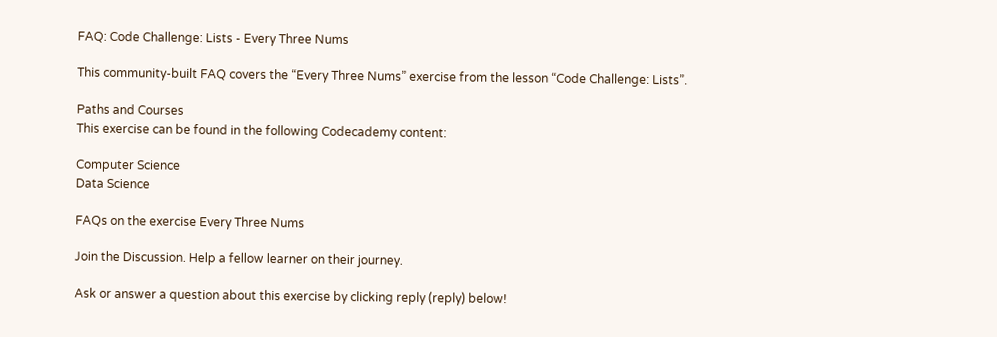FAQ: Code Challenge: Lists - Every Three Nums

This community-built FAQ covers the “Every Three Nums” exercise from the lesson “Code Challenge: Lists”.

Paths and Courses
This exercise can be found in the following Codecademy content:

Computer Science
Data Science

FAQs on the exercise Every Three Nums

Join the Discussion. Help a fellow learner on their journey.

Ask or answer a question about this exercise by clicking reply (reply) below!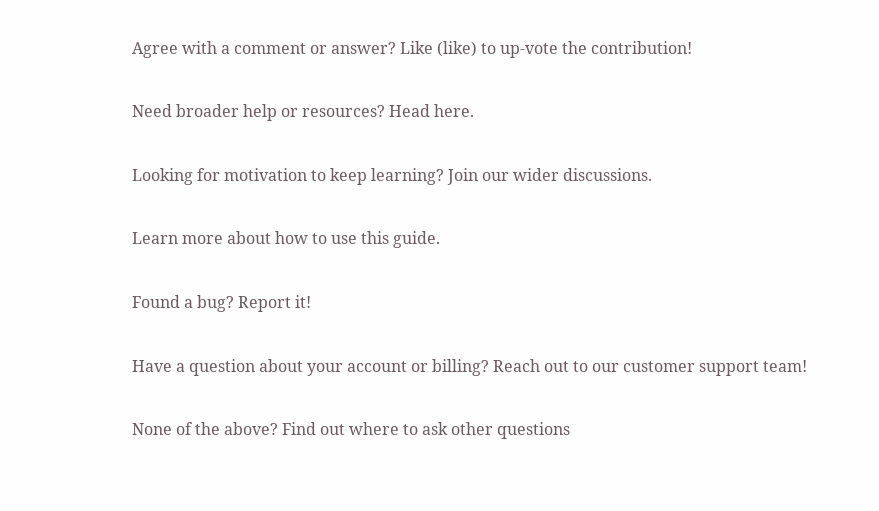Agree with a comment or answer? Like (like) to up-vote the contribution!

Need broader help or resources? Head here.

Looking for motivation to keep learning? Join our wider discussions.

Learn more about how to use this guide.

Found a bug? Report it!

Have a question about your account or billing? Reach out to our customer support team!

None of the above? Find out where to ask other questions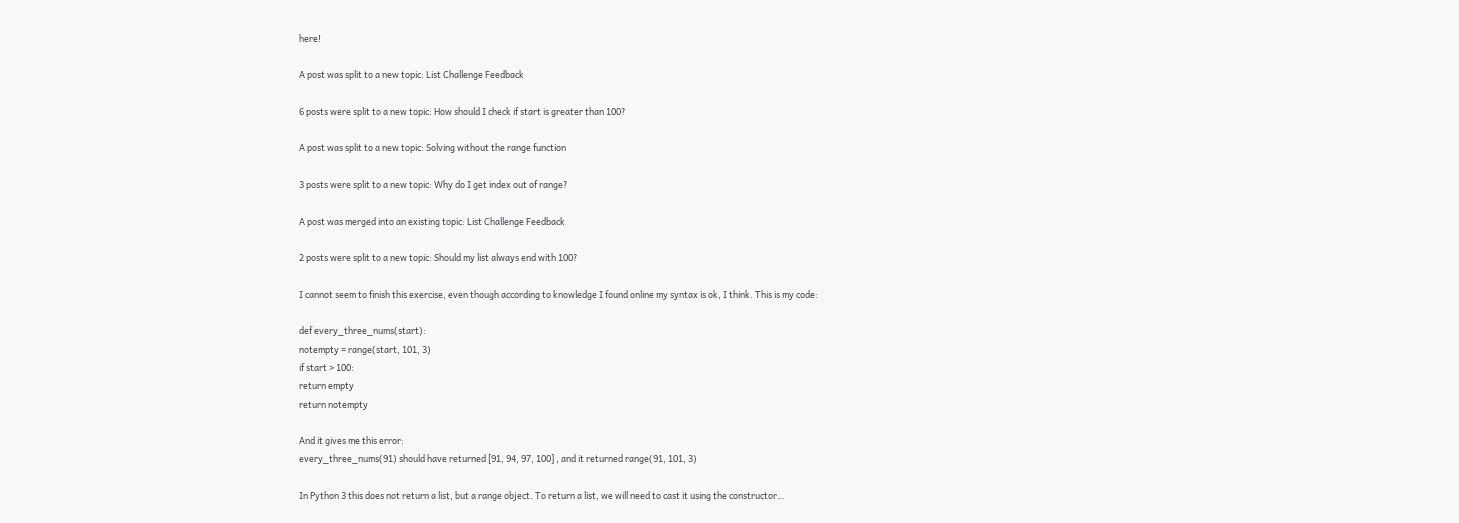here!

A post was split to a new topic: List Challenge Feedback

6 posts were split to a new topic: How should I check if start is greater than 100?

A post was split to a new topic: Solving without the range function

3 posts were split to a new topic: Why do I get index out of range?

A post was merged into an existing topic: List Challenge Feedback

2 posts were split to a new topic: Should my list always end with 100?

I cannot seem to finish this exercise, even though according to knowledge I found online my syntax is ok, I think. This is my code:

def every_three_nums(start):
notempty = range(start, 101, 3)
if start > 100:
return empty
return notempty

And it gives me this error:
every_three_nums(91) should have returned [91, 94, 97, 100] , and it returned range(91, 101, 3)

In Python 3 this does not return a list, but a range object. To return a list, we will need to cast it using the constructor…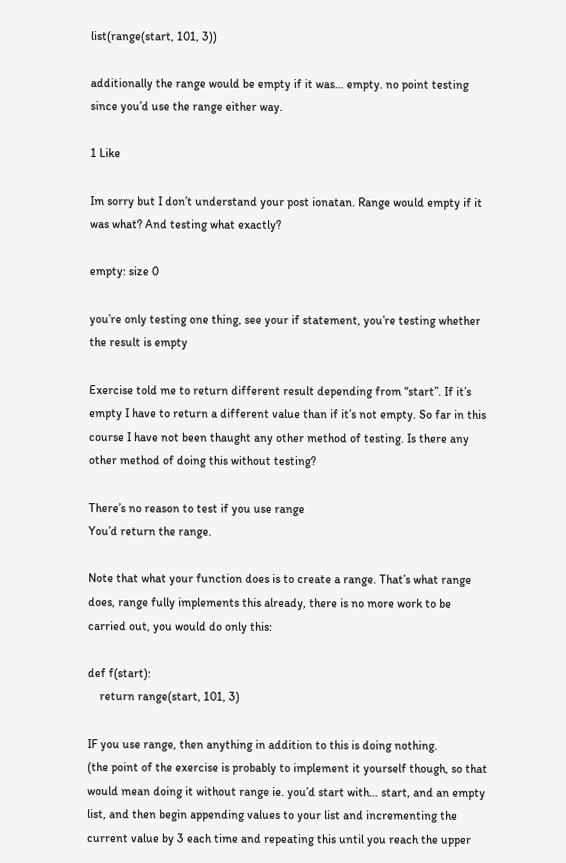list(range(start, 101, 3))

additionally the range would be empty if it was… empty. no point testing since you’d use the range either way.

1 Like

Im sorry but I don’t understand your post ionatan. Range would empty if it was what? And testing what exactly?

empty: size 0

you’re only testing one thing, see your if statement, you’re testing whether the result is empty

Exercise told me to return different result depending from “start”. If it’s empty I have to return a different value than if it’s not empty. So far in this course I have not been thaught any other method of testing. Is there any other method of doing this without testing?

There’s no reason to test if you use range
You’d return the range.

Note that what your function does is to create a range. That’s what range does, range fully implements this already, there is no more work to be carried out, you would do only this:

def f(start):
    return range(start, 101, 3)

IF you use range, then anything in addition to this is doing nothing.
(the point of the exercise is probably to implement it yourself though, so that would mean doing it without range ie. you’d start with… start, and an empty list, and then begin appending values to your list and incrementing the current value by 3 each time and repeating this until you reach the upper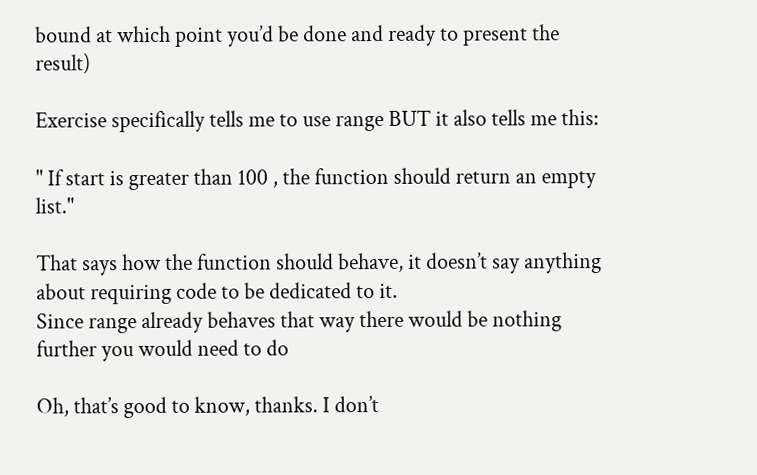bound at which point you’d be done and ready to present the result)

Exercise specifically tells me to use range BUT it also tells me this:

" If start is greater than 100 , the function should return an empty list."

That says how the function should behave, it doesn’t say anything about requiring code to be dedicated to it.
Since range already behaves that way there would be nothing further you would need to do

Oh, that’s good to know, thanks. I don’t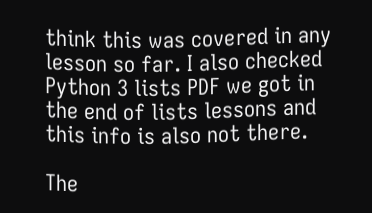think this was covered in any lesson so far. I also checked Python 3 lists PDF we got in the end of lists lessons and this info is also not there.

The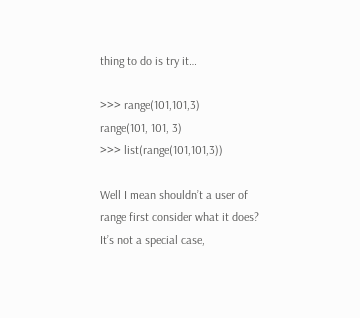thing to do is try it…

>>> range(101,101,3)
range(101, 101, 3)
>>> list(range(101,101,3))

Well I mean shouldn’t a user of range first consider what it does?
It’s not a special case,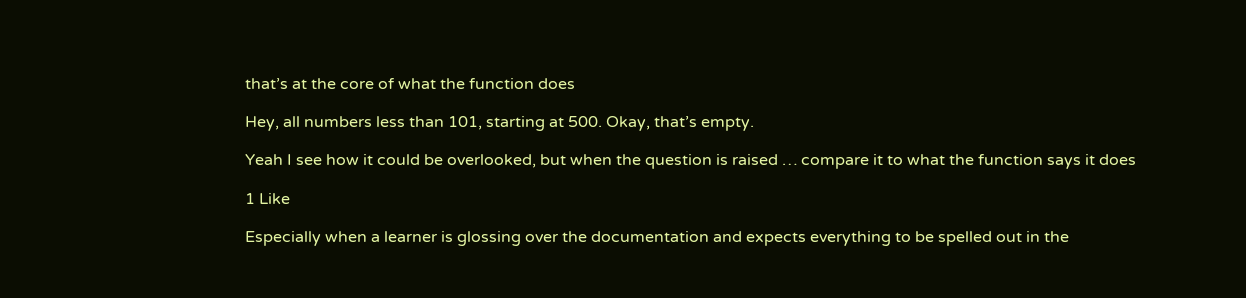that’s at the core of what the function does

Hey, all numbers less than 101, starting at 500. Okay, that’s empty.

Yeah I see how it could be overlooked, but when the question is raised … compare it to what the function says it does

1 Like

Especially when a learner is glossing over the documentation and expects everything to be spelled out in the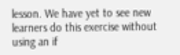lesson. We have yet to see new learners do this exercise without using an if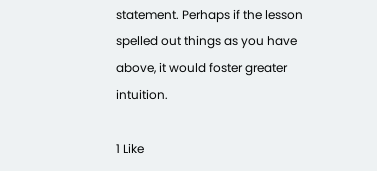statement. Perhaps if the lesson spelled out things as you have above, it would foster greater intuition.

1 Like